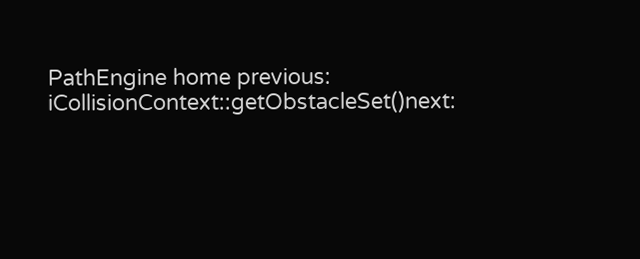PathEngine home previous: iCollisionContext::getObstacleSet()next: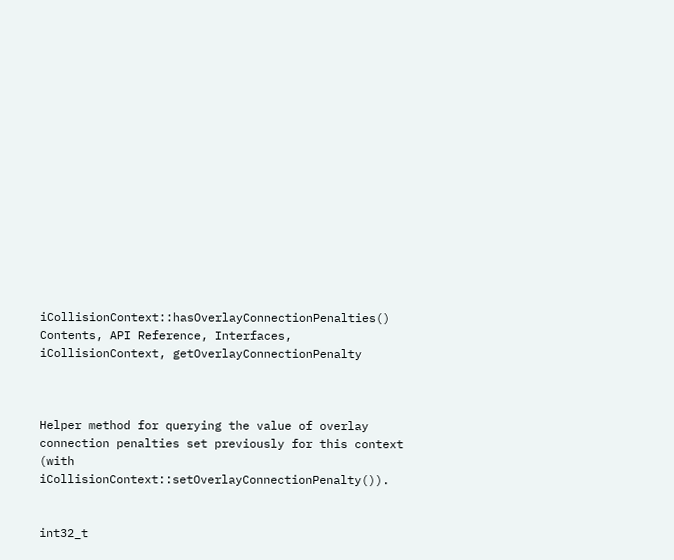iCollisionContext::hasOverlayConnectionPenalties()
Contents, API Reference, Interfaces, iCollisionContext, getOverlayConnectionPenalty



Helper method for querying the value of overlay connection penalties set previously for this context (with iCollisionContext::setOverlayConnectionPenalty()).


int32_t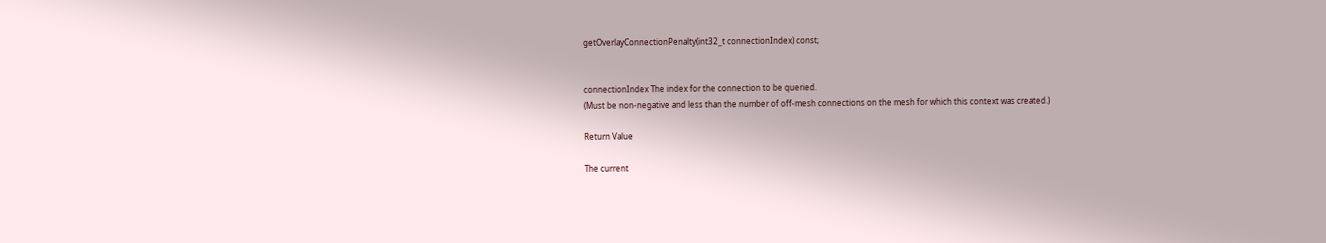getOverlayConnectionPenalty(int32_t connectionIndex) const;


connectionIndex The index for the connection to be queried.
(Must be non-negative and less than the number of off-mesh connections on the mesh for which this context was created.)

Return Value

The current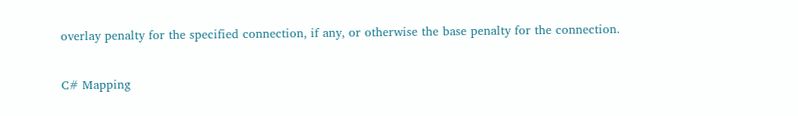overlay penalty for the specified connection, if any, or otherwise the base penalty for the connection.

C# Mapping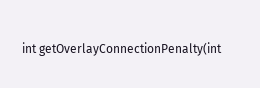int getOverlayConnectionPenalty(int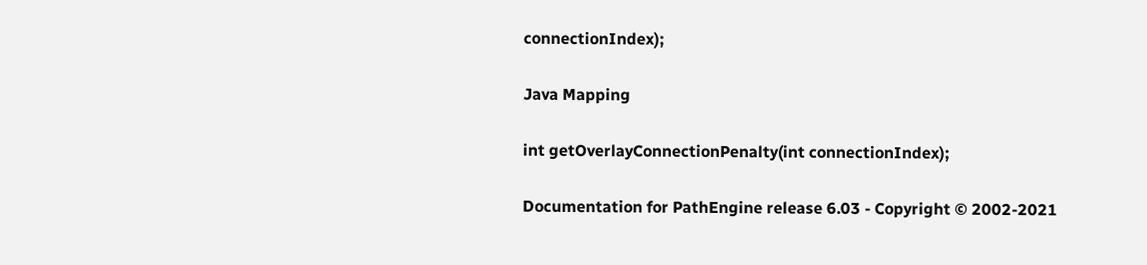connectionIndex);

Java Mapping

int getOverlayConnectionPenalty(int connectionIndex);

Documentation for PathEngine release 6.03 - Copyright © 2002-2021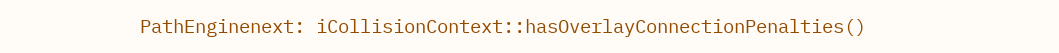PathEnginenext: iCollisionContext::hasOverlayConnectionPenalties()